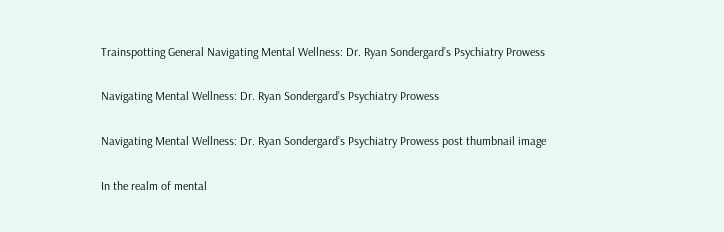Trainspotting General Navigating Mental Wellness: Dr. Ryan Sondergard’s Psychiatry Prowess

Navigating Mental Wellness: Dr. Ryan Sondergard’s Psychiatry Prowess

Navigating Mental Wellness: Dr. Ryan Sondergard’s Psychiatry Prowess post thumbnail image

In the realm of mental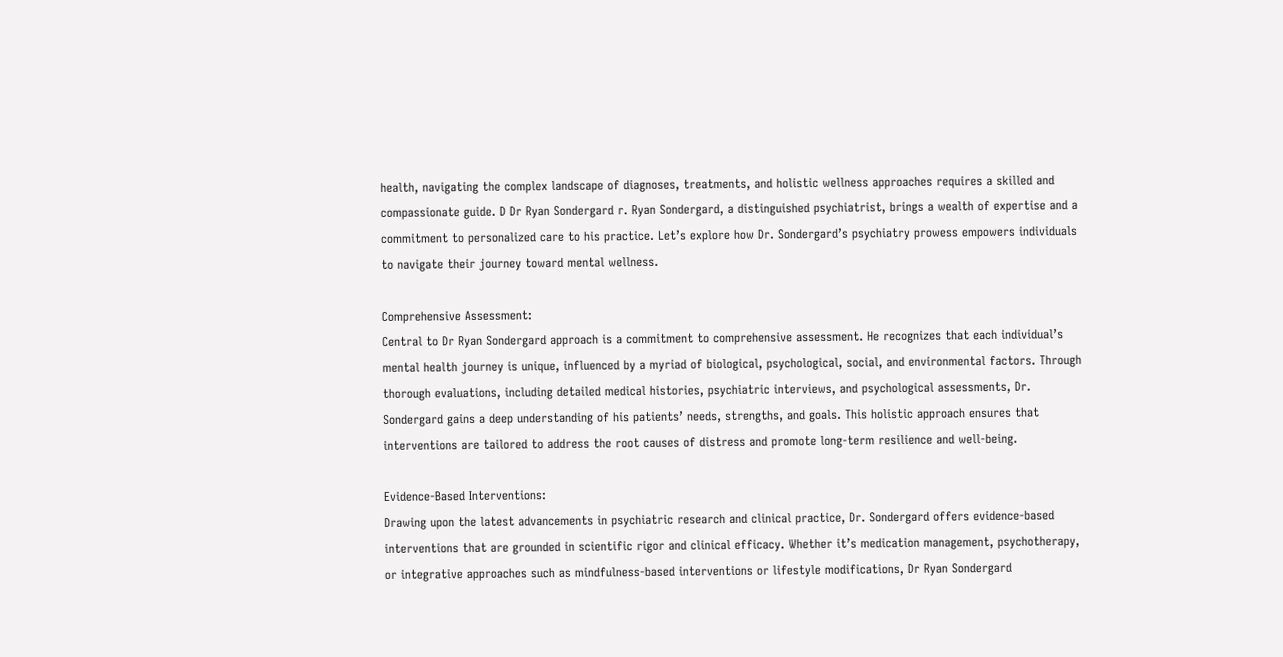health, navigating the complex landscape of diagnoses, treatments, and holistic wellness approaches requires a skilled and compassionate guide. D Dr Ryan Sondergard r. Ryan Sondergard, a distinguished psychiatrist, brings a wealth of expertise and a commitment to personalized care to his practice. Let’s explore how Dr. Sondergard’s psychiatry prowess empowers individuals to navigate their journey toward mental wellness.

Comprehensive Assessment:
Central to Dr Ryan Sondergard approach is a commitment to comprehensive assessment. He recognizes that each individual’s mental health journey is unique, influenced by a myriad of biological, psychological, social, and environmental factors. Through thorough evaluations, including detailed medical histories, psychiatric interviews, and psychological assessments, Dr. Sondergard gains a deep understanding of his patients’ needs, strengths, and goals. This holistic approach ensures that interventions are tailored to address the root causes of distress and promote long-term resilience and well-being.

Evidence-Based Interventions:
Drawing upon the latest advancements in psychiatric research and clinical practice, Dr. Sondergard offers evidence-based interventions that are grounded in scientific rigor and clinical efficacy. Whether it’s medication management, psychotherapy, or integrative approaches such as mindfulness-based interventions or lifestyle modifications, Dr Ryan Sondergard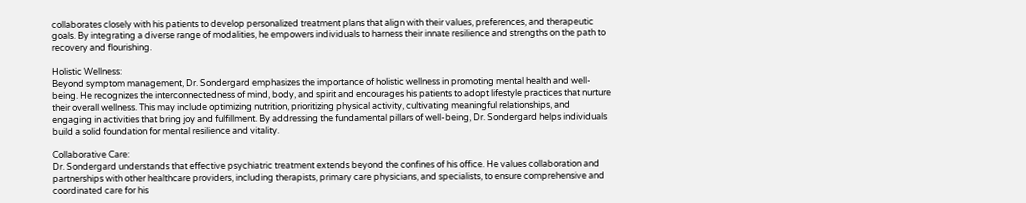collaborates closely with his patients to develop personalized treatment plans that align with their values, preferences, and therapeutic goals. By integrating a diverse range of modalities, he empowers individuals to harness their innate resilience and strengths on the path to recovery and flourishing.

Holistic Wellness:
Beyond symptom management, Dr. Sondergard emphasizes the importance of holistic wellness in promoting mental health and well-being. He recognizes the interconnectedness of mind, body, and spirit and encourages his patients to adopt lifestyle practices that nurture their overall wellness. This may include optimizing nutrition, prioritizing physical activity, cultivating meaningful relationships, and engaging in activities that bring joy and fulfillment. By addressing the fundamental pillars of well-being, Dr. Sondergard helps individuals build a solid foundation for mental resilience and vitality.

Collaborative Care:
Dr. Sondergard understands that effective psychiatric treatment extends beyond the confines of his office. He values collaboration and partnerships with other healthcare providers, including therapists, primary care physicians, and specialists, to ensure comprehensive and coordinated care for his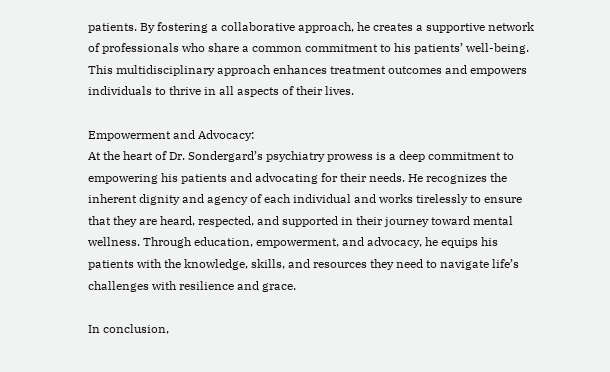patients. By fostering a collaborative approach, he creates a supportive network of professionals who share a common commitment to his patients’ well-being. This multidisciplinary approach enhances treatment outcomes and empowers individuals to thrive in all aspects of their lives.

Empowerment and Advocacy:
At the heart of Dr. Sondergard’s psychiatry prowess is a deep commitment to empowering his patients and advocating for their needs. He recognizes the inherent dignity and agency of each individual and works tirelessly to ensure that they are heard, respected, and supported in their journey toward mental wellness. Through education, empowerment, and advocacy, he equips his patients with the knowledge, skills, and resources they need to navigate life’s challenges with resilience and grace.

In conclusion,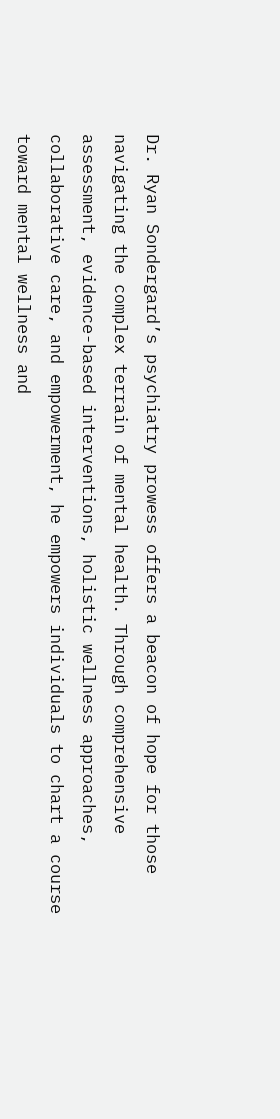Dr. Ryan Sondergard’s psychiatry prowess offers a beacon of hope for those navigating the complex terrain of mental health. Through comprehensive assessment, evidence-based interventions, holistic wellness approaches, collaborative care, and empowerment, he empowers individuals to chart a course toward mental wellness and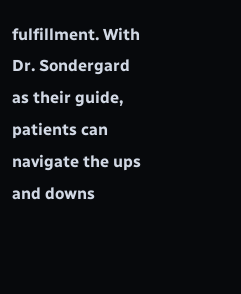fulfillment. With Dr. Sondergard as their guide, patients can navigate the ups and downs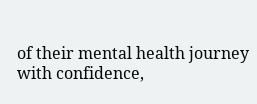of their mental health journey with confidence,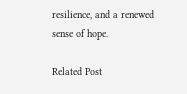resilience, and a renewed sense of hope.

Related Post